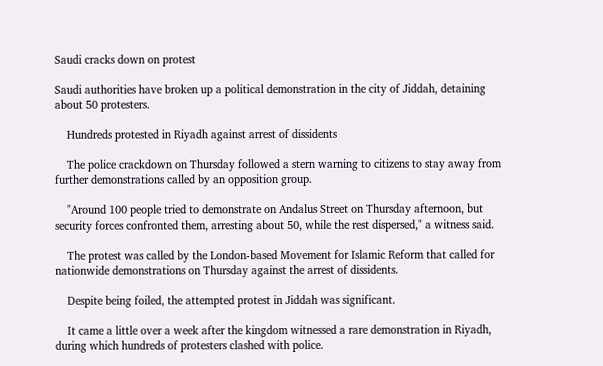Saudi cracks down on protest

Saudi authorities have broken up a political demonstration in the city of Jiddah, detaining about 50 protesters.

    Hundreds protested in Riyadh against arrest of dissidents

    The police crackdown on Thursday followed a stern warning to citizens to stay away from further demonstrations called by an opposition group.

    "Around 100 people tried to demonstrate on Andalus Street on Thursday afternoon, but security forces confronted them, arresting about 50, while the rest dispersed," a witness said.

    The protest was called by the London-based Movement for Islamic Reform that called for nationwide demonstrations on Thursday against the arrest of dissidents.

    Despite being foiled, the attempted protest in Jiddah was significant.

    It came a little over a week after the kingdom witnessed a rare demonstration in Riyadh, during which hundreds of protesters clashed with police.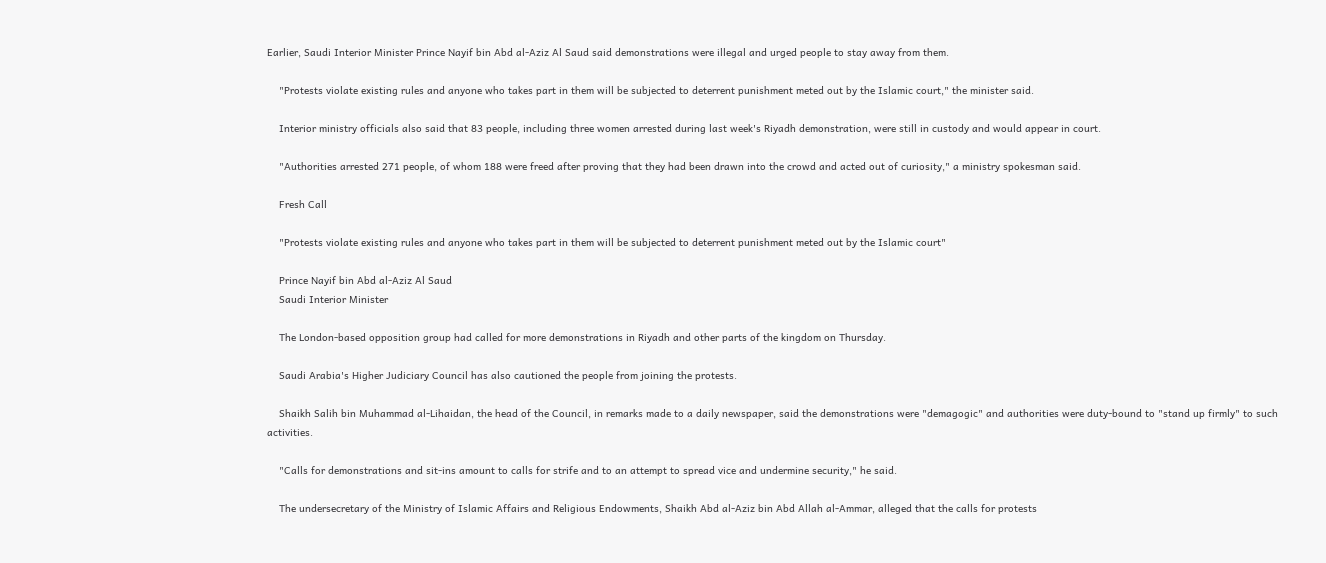Earlier, Saudi Interior Minister Prince Nayif bin Abd al-Aziz Al Saud said demonstrations were illegal and urged people to stay away from them.

    "Protests violate existing rules and anyone who takes part in them will be subjected to deterrent punishment meted out by the Islamic court," the minister said.

    Interior ministry officials also said that 83 people, including three women arrested during last week's Riyadh demonstration, were still in custody and would appear in court.

    "Authorities arrested 271 people, of whom 188 were freed after proving that they had been drawn into the crowd and acted out of curiosity," a ministry spokesman said.

    Fresh Call

    "Protests violate existing rules and anyone who takes part in them will be subjected to deterrent punishment meted out by the Islamic court"

    Prince Nayif bin Abd al-Aziz Al Saud
    Saudi Interior Minister

    The London-based opposition group had called for more demonstrations in Riyadh and other parts of the kingdom on Thursday.

    Saudi Arabia's Higher Judiciary Council has also cautioned the people from joining the protests.

    Shaikh Salih bin Muhammad al-Lihaidan, the head of the Council, in remarks made to a daily newspaper, said the demonstrations were "demagogic" and authorities were duty-bound to "stand up firmly" to such activities.

    "Calls for demonstrations and sit-ins amount to calls for strife and to an attempt to spread vice and undermine security," he said.

    The undersecretary of the Ministry of Islamic Affairs and Religious Endowments, Shaikh Abd al-Aziz bin Abd Allah al-Ammar, alleged that the calls for protests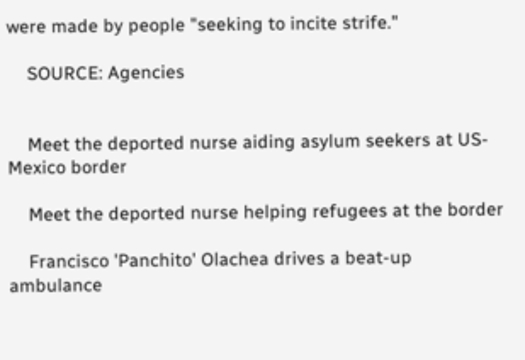were made by people "seeking to incite strife."

    SOURCE: Agencies


    Meet the deported nurse aiding asylum seekers at US-Mexico border

    Meet the deported nurse helping refugees at the border

    Francisco 'Panchito' Olachea drives a beat-up ambulance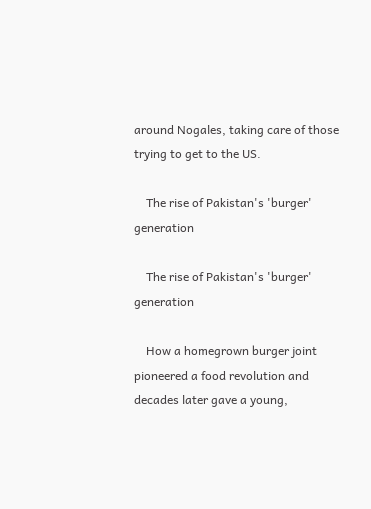around Nogales, taking care of those trying to get to the US.

    The rise of Pakistan's 'burger' generation

    The rise of Pakistan's 'burger' generation

    How a homegrown burger joint pioneered a food revolution and decades later gave a young,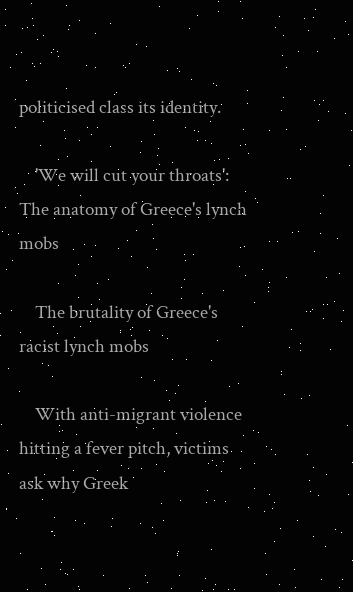politicised class its identity.

    'We will cut your throats': The anatomy of Greece's lynch mobs

    The brutality of Greece's racist lynch mobs

    With anti-migrant violence hitting a fever pitch, victims ask why Greek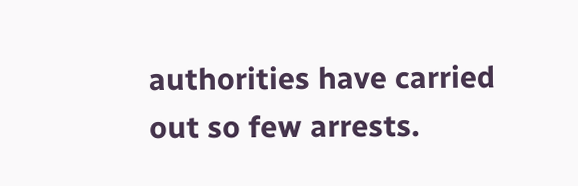authorities have carried out so few arrests.